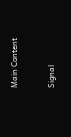Main Content


Signal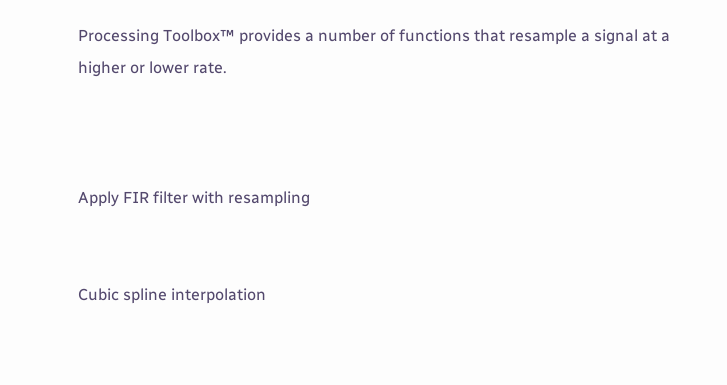Processing Toolbox™ provides a number of functions that resample a signal at a higher or lower rate.



Apply FIR filter with resampling


Cubic spline interpolation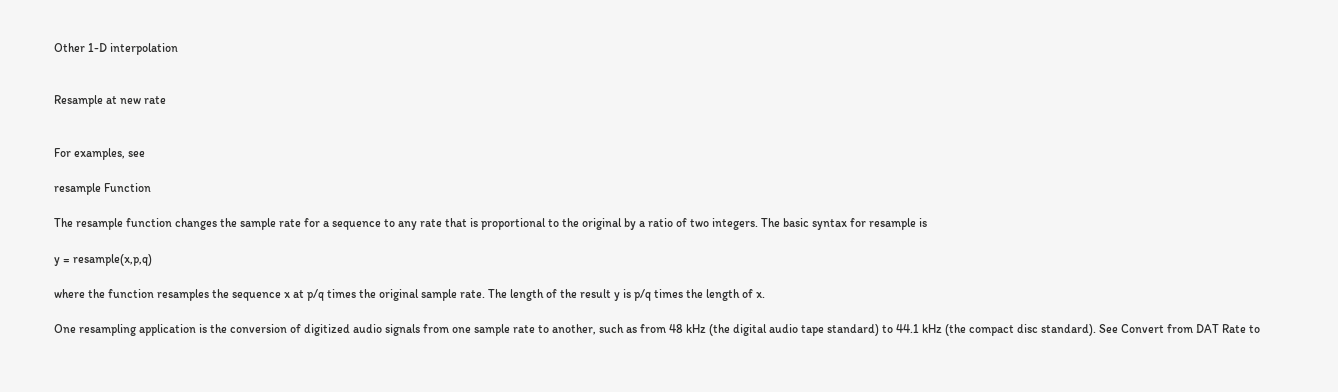Other 1-D interpolation


Resample at new rate


For examples, see

resample Function

The resample function changes the sample rate for a sequence to any rate that is proportional to the original by a ratio of two integers. The basic syntax for resample is

y = resample(x,p,q)

where the function resamples the sequence x at p/q times the original sample rate. The length of the result y is p/q times the length of x.

One resampling application is the conversion of digitized audio signals from one sample rate to another, such as from 48 kHz (the digital audio tape standard) to 44.1 kHz (the compact disc standard). See Convert from DAT Rate to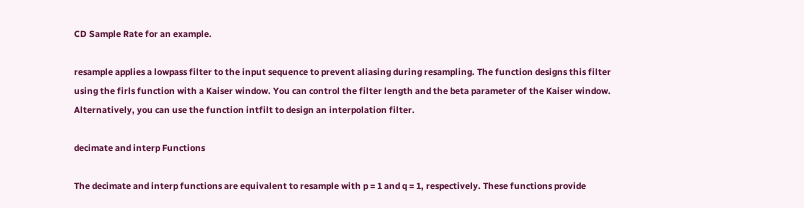CD Sample Rate for an example.

resample applies a lowpass filter to the input sequence to prevent aliasing during resampling. The function designs this filter using the firls function with a Kaiser window. You can control the filter length and the beta parameter of the Kaiser window. Alternatively, you can use the function intfilt to design an interpolation filter.

decimate and interp Functions

The decimate and interp functions are equivalent to resample with p = 1 and q = 1, respectively. These functions provide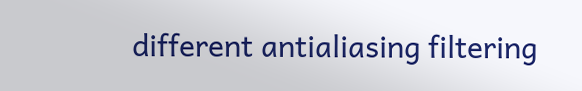different antialiasing filtering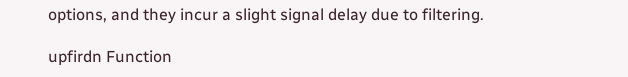options, and they incur a slight signal delay due to filtering.

upfirdn Function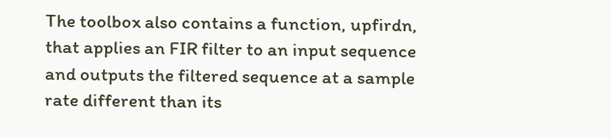The toolbox also contains a function, upfirdn, that applies an FIR filter to an input sequence and outputs the filtered sequence at a sample rate different than its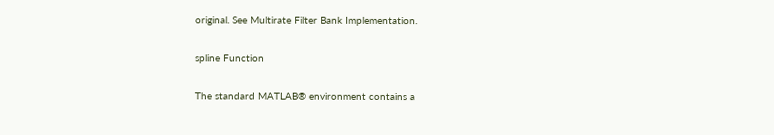original. See Multirate Filter Bank Implementation.

spline Function

The standard MATLAB® environment contains a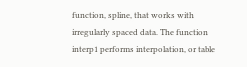function, spline, that works with irregularly spaced data. The function interp1 performs interpolation, or table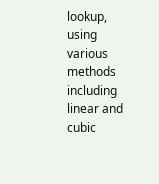lookup, using various methods including linear and cubic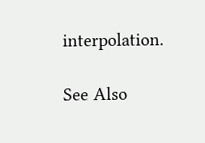interpolation.

See Also